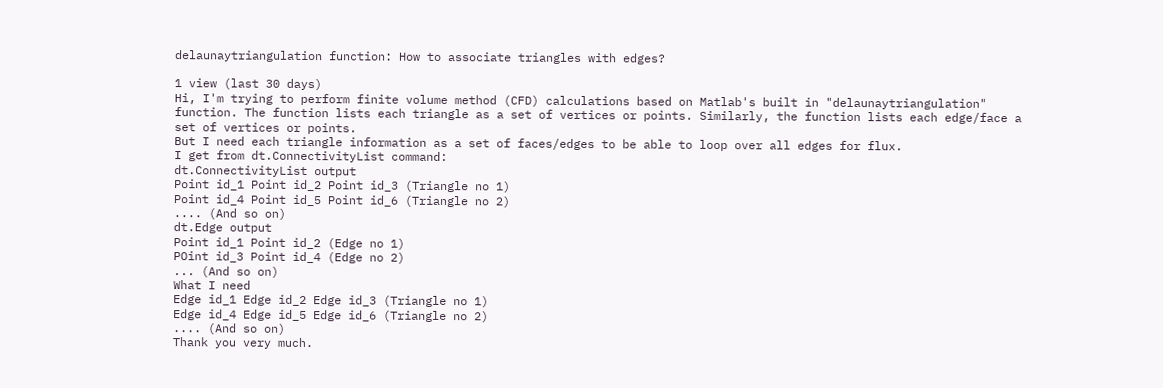delaunaytriangulation function: How to associate triangles with edges?

1 view (last 30 days)
Hi, I'm trying to perform finite volume method (CFD) calculations based on Matlab's built in "delaunaytriangulation" function. The function lists each triangle as a set of vertices or points. Similarly, the function lists each edge/face a set of vertices or points.
But I need each triangle information as a set of faces/edges to be able to loop over all edges for flux.
I get from dt.ConnectivityList command:
dt.ConnectivityList output
Point id_1 Point id_2 Point id_3 (Triangle no 1)
Point id_4 Point id_5 Point id_6 (Triangle no 2)
.... (And so on)
dt.Edge output
Point id_1 Point id_2 (Edge no 1)
POint id_3 Point id_4 (Edge no 2)
... (And so on)
What I need
Edge id_1 Edge id_2 Edge id_3 (Triangle no 1)
Edge id_4 Edge id_5 Edge id_6 (Triangle no 2)
.... (And so on)
Thank you very much.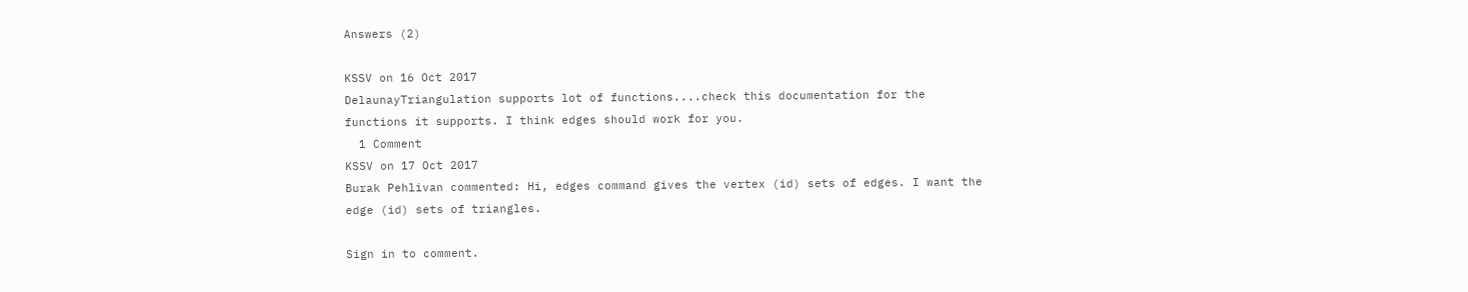Answers (2)

KSSV on 16 Oct 2017
DelaunayTriangulation supports lot of functions....check this documentation for the functions it supports. I think edges should work for you.
  1 Comment
KSSV on 17 Oct 2017
Burak Pehlivan commented: Hi, edges command gives the vertex (id) sets of edges. I want the edge (id) sets of triangles.

Sign in to comment.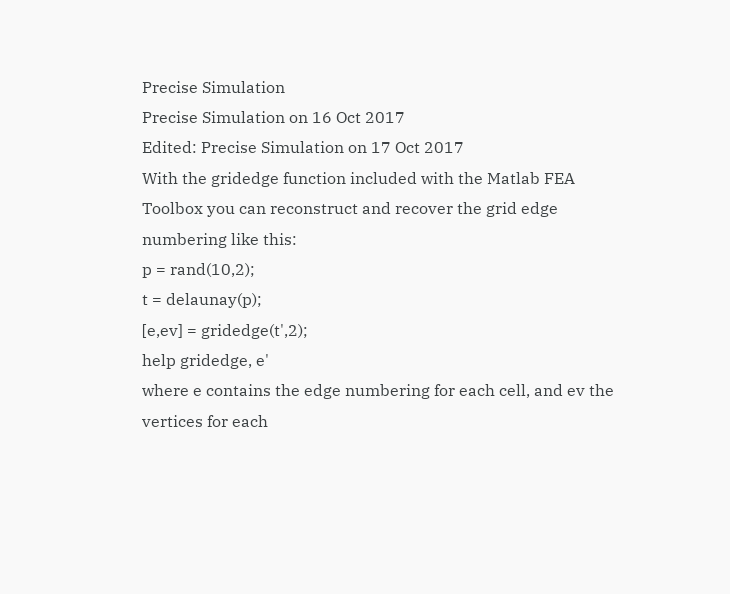Precise Simulation
Precise Simulation on 16 Oct 2017
Edited: Precise Simulation on 17 Oct 2017
With the gridedge function included with the Matlab FEA Toolbox you can reconstruct and recover the grid edge numbering like this:
p = rand(10,2);
t = delaunay(p);
[e,ev] = gridedge(t',2);
help gridedge, e'
where e contains the edge numbering for each cell, and ev the vertices for each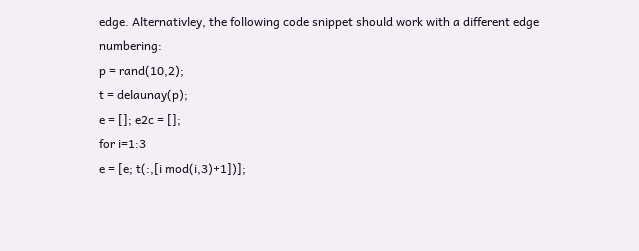edge. Alternativley, the following code snippet should work with a different edge numbering:
p = rand(10,2);
t = delaunay(p);
e = []; e2c = [];
for i=1:3
e = [e; t(:,[i mod(i,3)+1])];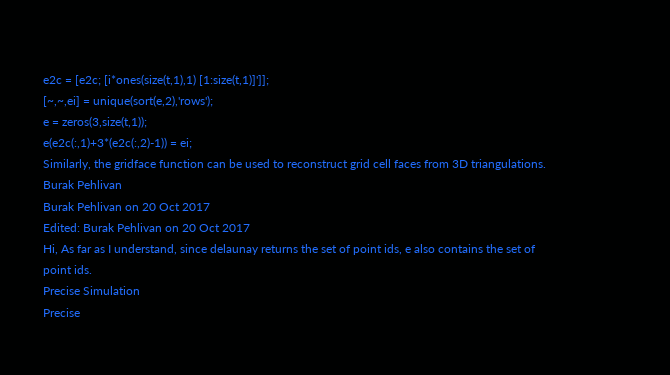e2c = [e2c; [i*ones(size(t,1),1) [1:size(t,1)]']];
[~,~,ei] = unique(sort(e,2),'rows');
e = zeros(3,size(t,1));
e(e2c(:,1)+3*(e2c(:,2)-1)) = ei;
Similarly, the gridface function can be used to reconstruct grid cell faces from 3D triangulations.
Burak Pehlivan
Burak Pehlivan on 20 Oct 2017
Edited: Burak Pehlivan on 20 Oct 2017
Hi, As far as I understand, since delaunay returns the set of point ids, e also contains the set of point ids.
Precise Simulation
Precise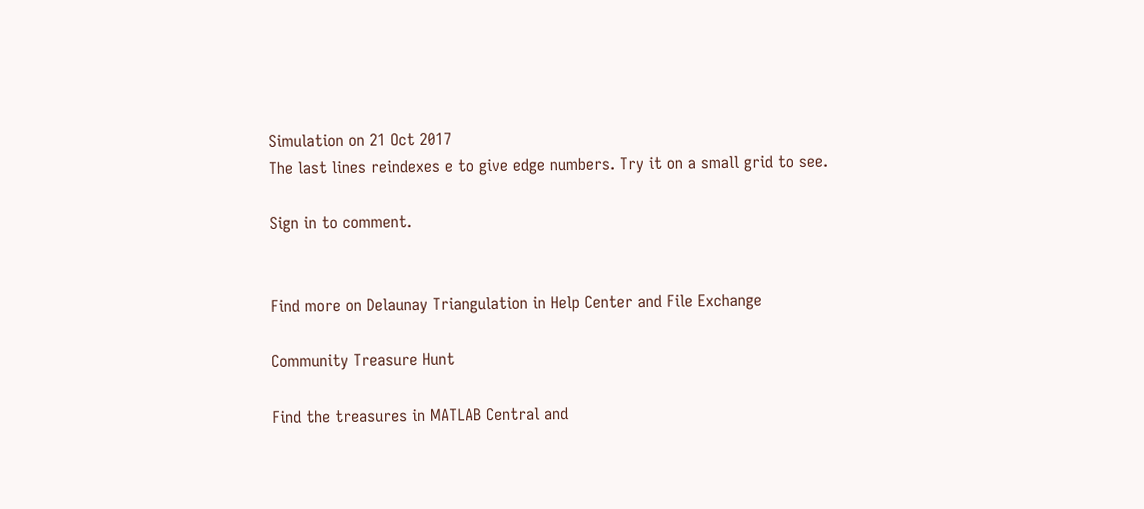Simulation on 21 Oct 2017
The last lines reindexes e to give edge numbers. Try it on a small grid to see.

Sign in to comment.


Find more on Delaunay Triangulation in Help Center and File Exchange

Community Treasure Hunt

Find the treasures in MATLAB Central and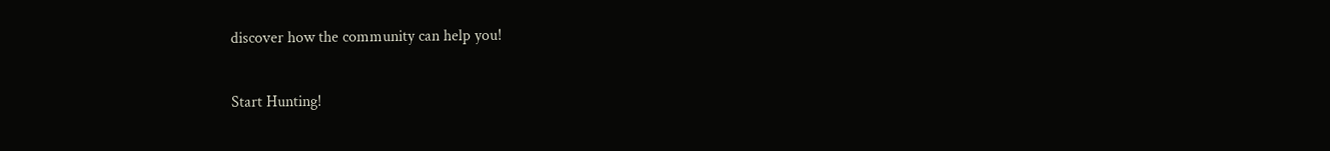discover how the community can help you!

Start Hunting!